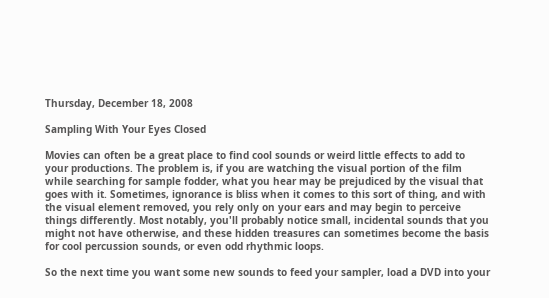Thursday, December 18, 2008

Sampling With Your Eyes Closed

Movies can often be a great place to find cool sounds or weird little effects to add to your productions. The problem is, if you are watching the visual portion of the film while searching for sample fodder, what you hear may be prejudiced by the visual that goes with it. Sometimes, ignorance is bliss when it comes to this sort of thing, and with the visual element removed, you rely only on your ears and may begin to perceive things differently. Most notably, you'll probably notice small, incidental sounds that you might not have otherwise, and these hidden treasures can sometimes become the basis for cool percussion sounds, or even odd rhythmic loops.

So the next time you want some new sounds to feed your sampler, load a DVD into your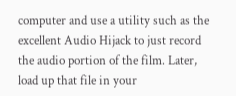computer and use a utility such as the excellent Audio Hijack to just record the audio portion of the film. Later, load up that file in your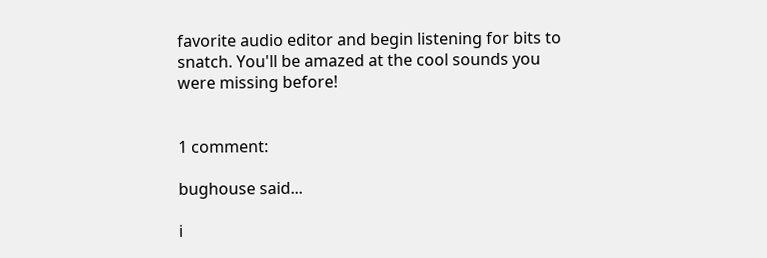favorite audio editor and begin listening for bits to snatch. You'll be amazed at the cool sounds you were missing before!


1 comment:

bughouse said...

i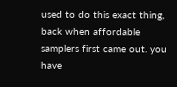used to do this exact thing, back when affordable samplers first came out. you have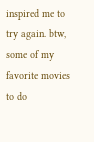inspired me to try again. btw, some of my favorite movies to do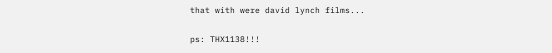that with were david lynch films...

ps: THX1138!!!